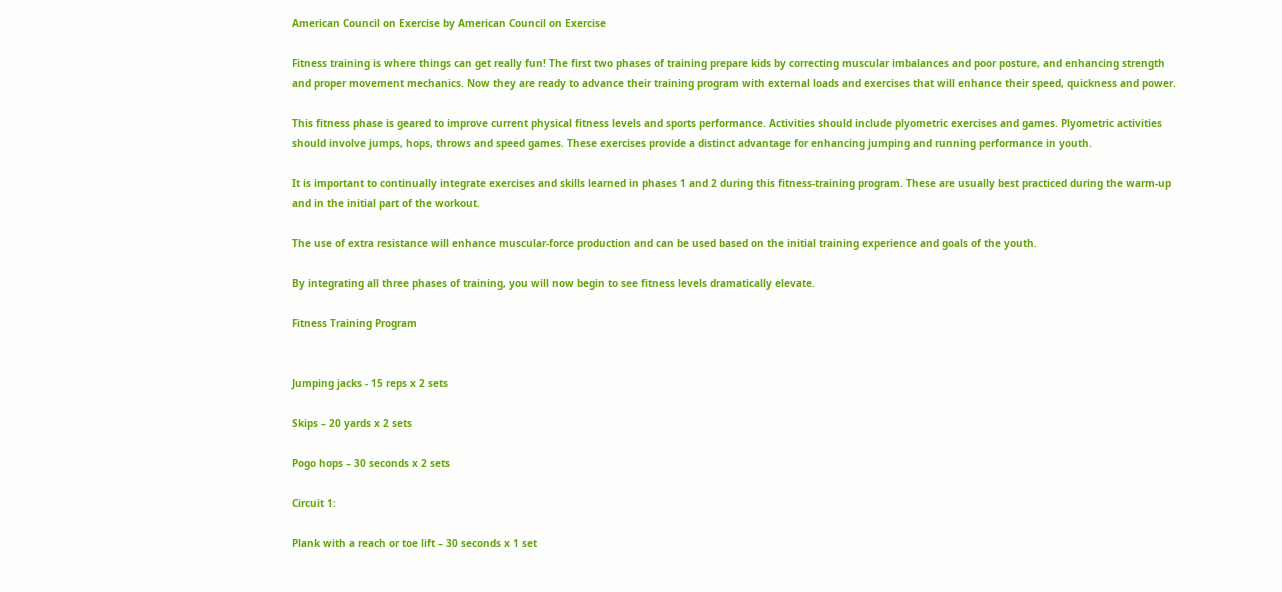American Council on Exercise by American Council on Exercise

Fitness training is where things can get really fun! The first two phases of training prepare kids by correcting muscular imbalances and poor posture, and enhancing strength and proper movement mechanics. Now they are ready to advance their training program with external loads and exercises that will enhance their speed, quickness and power.

This fitness phase is geared to improve current physical fitness levels and sports performance. Activities should include plyometric exercises and games. Plyometric activities should involve jumps, hops, throws and speed games. These exercises provide a distinct advantage for enhancing jumping and running performance in youth.

It is important to continually integrate exercises and skills learned in phases 1 and 2 during this fitness-training program. These are usually best practiced during the warm-up and in the initial part of the workout.

The use of extra resistance will enhance muscular-force production and can be used based on the initial training experience and goals of the youth.

By integrating all three phases of training, you will now begin to see fitness levels dramatically elevate.

Fitness Training Program


Jumping jacks - 15 reps x 2 sets

Skips – 20 yards x 2 sets

Pogo hops – 30 seconds x 2 sets

Circuit 1:

Plank with a reach or toe lift – 30 seconds x 1 set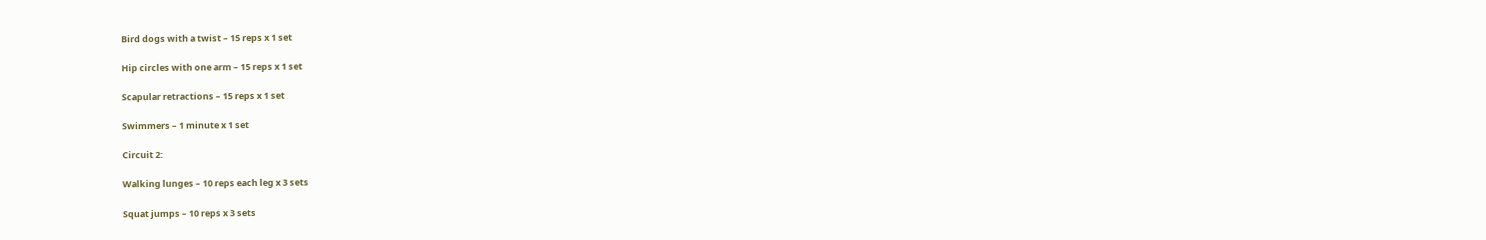Bird dogs with a twist – 15 reps x 1 set

Hip circles with one arm – 15 reps x 1 set

Scapular retractions – 15 reps x 1 set

Swimmers – 1 minute x 1 set

Circuit 2:

Walking lunges – 10 reps each leg x 3 sets

Squat jumps – 10 reps x 3 sets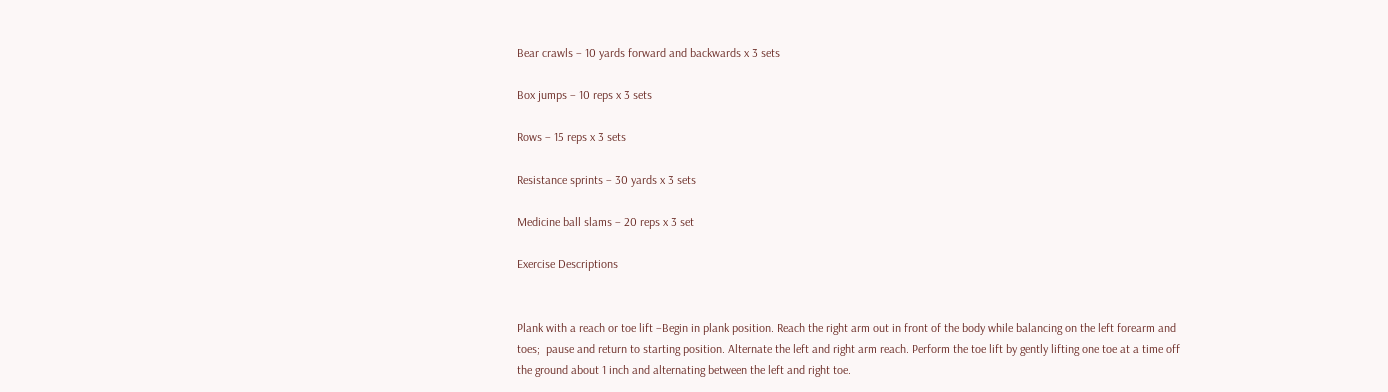Bear crawls – 10 yards forward and backwards x 3 sets

Box jumps – 10 reps x 3 sets

Rows – 15 reps x 3 sets

Resistance sprints – 30 yards x 3 sets

Medicine ball slams – 20 reps x 3 set

Exercise Descriptions


Plank with a reach or toe lift –Begin in plank position. Reach the right arm out in front of the body while balancing on the left forearm and toes;  pause and return to starting position. Alternate the left and right arm reach. Perform the toe lift by gently lifting one toe at a time off the ground about 1 inch and alternating between the left and right toe.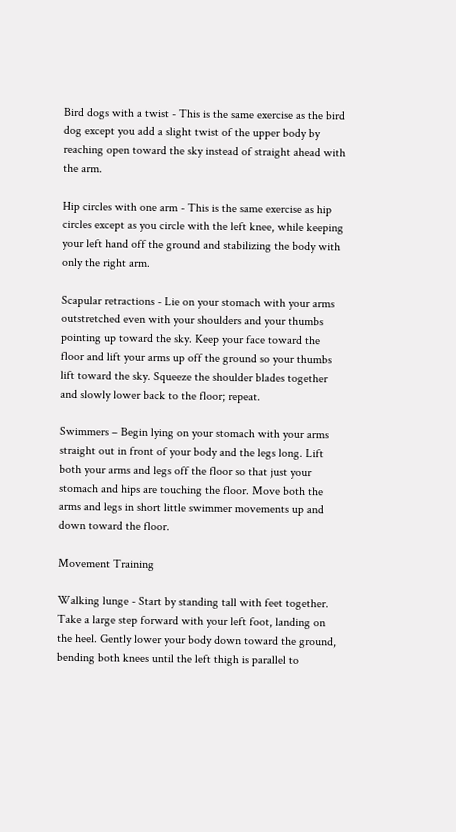Bird dogs with a twist - This is the same exercise as the bird dog except you add a slight twist of the upper body by reaching open toward the sky instead of straight ahead with the arm.

Hip circles with one arm - This is the same exercise as hip circles except as you circle with the left knee, while keeping your left hand off the ground and stabilizing the body with only the right arm.

Scapular retractions - Lie on your stomach with your arms outstretched even with your shoulders and your thumbs pointing up toward the sky. Keep your face toward the floor and lift your arms up off the ground so your thumbs lift toward the sky. Squeeze the shoulder blades together and slowly lower back to the floor; repeat.

Swimmers – Begin lying on your stomach with your arms straight out in front of your body and the legs long. Lift both your arms and legs off the floor so that just your stomach and hips are touching the floor. Move both the arms and legs in short little swimmer movements up and down toward the floor.

Movement Training

Walking lunge - Start by standing tall with feet together. Take a large step forward with your left foot, landing on the heel. Gently lower your body down toward the ground, bending both knees until the left thigh is parallel to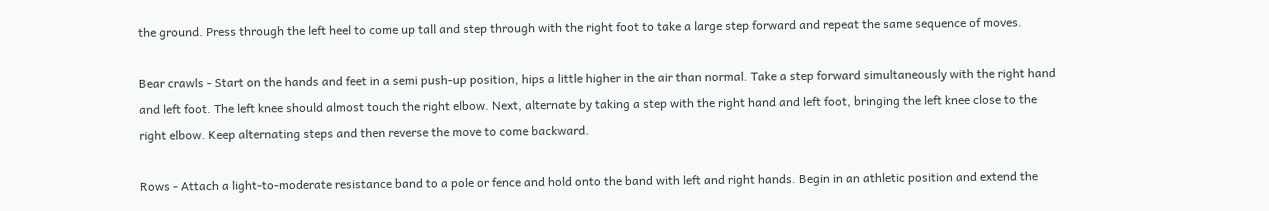the ground. Press through the left heel to come up tall and step through with the right foot to take a large step forward and repeat the same sequence of moves.

Bear crawls - Start on the hands and feet in a semi push-up position, hips a little higher in the air than normal. Take a step forward simultaneously with the right hand and left foot. The left knee should almost touch the right elbow. Next, alternate by taking a step with the right hand and left foot, bringing the left knee close to the right elbow. Keep alternating steps and then reverse the move to come backward.

Rows - Attach a light-to-moderate resistance band to a pole or fence and hold onto the band with left and right hands. Begin in an athletic position and extend the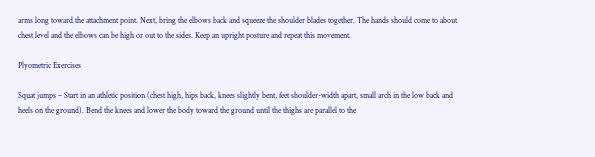arms long toward the attachment point. Next, bring the elbows back and squeeze the shoulder blades together. The hands should come to about chest level and the elbows can be high or out to the sides. Keep an upright posture and repeat this movement.

Plyometric Exercises

Squat jumps – Start in an athletic position (chest high, hips back, knees slightly bent, feet shoulder-width apart, small arch in the low back and heels on the ground). Bend the knees and lower the body toward the ground until the thighs are parallel to the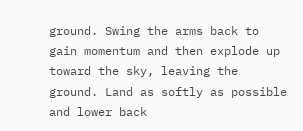ground. Swing the arms back to gain momentum and then explode up toward the sky, leaving the ground. Land as softly as possible and lower back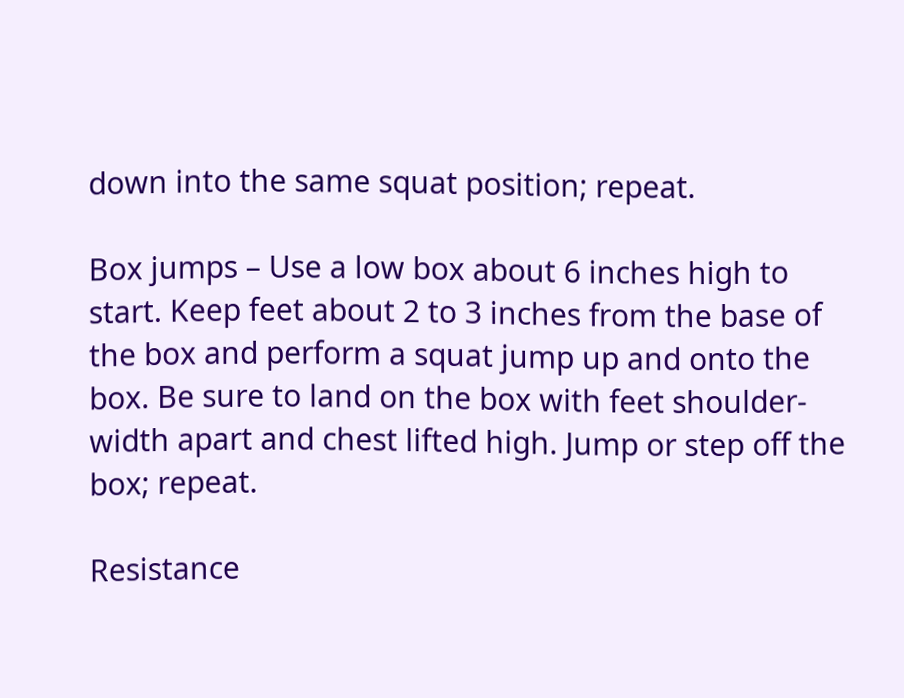down into the same squat position; repeat.

Box jumps – Use a low box about 6 inches high to start. Keep feet about 2 to 3 inches from the base of the box and perform a squat jump up and onto the box. Be sure to land on the box with feet shoulder-width apart and chest lifted high. Jump or step off the box; repeat.

Resistance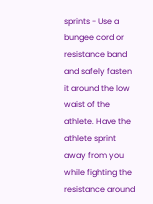sprints - Use a bungee cord or resistance band and safely fasten it around the low waist of the athlete. Have the athlete sprint away from you while fighting the resistance around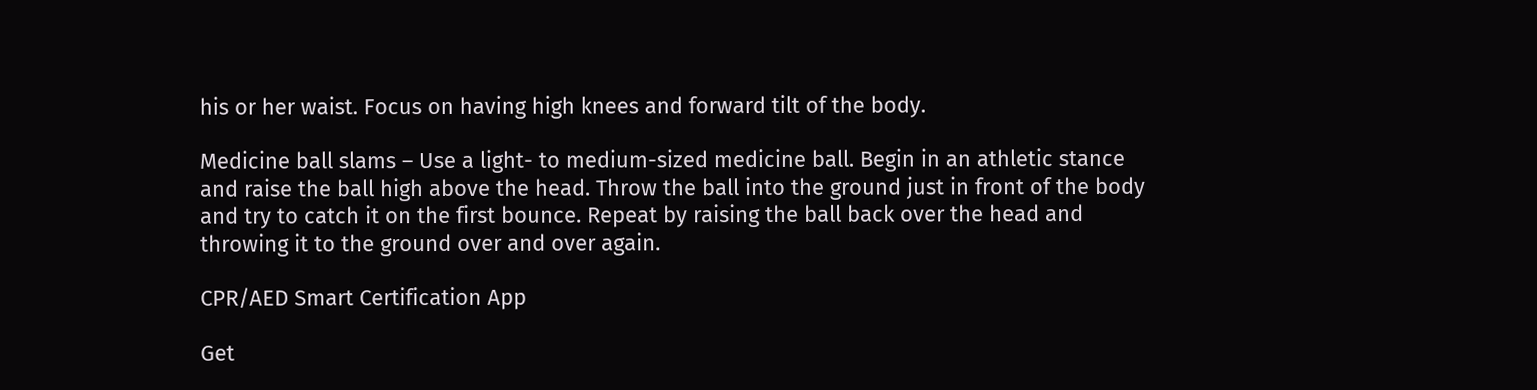his or her waist. Focus on having high knees and forward tilt of the body.

Medicine ball slams – Use a light- to medium-sized medicine ball. Begin in an athletic stance and raise the ball high above the head. Throw the ball into the ground just in front of the body and try to catch it on the first bounce. Repeat by raising the ball back over the head and throwing it to the ground over and over again.

CPR/AED Smart Certification App

Get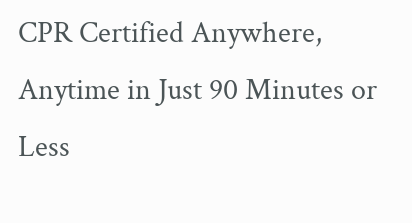CPR Certified Anywhere,
Anytime in Just 90 Minutes or Less